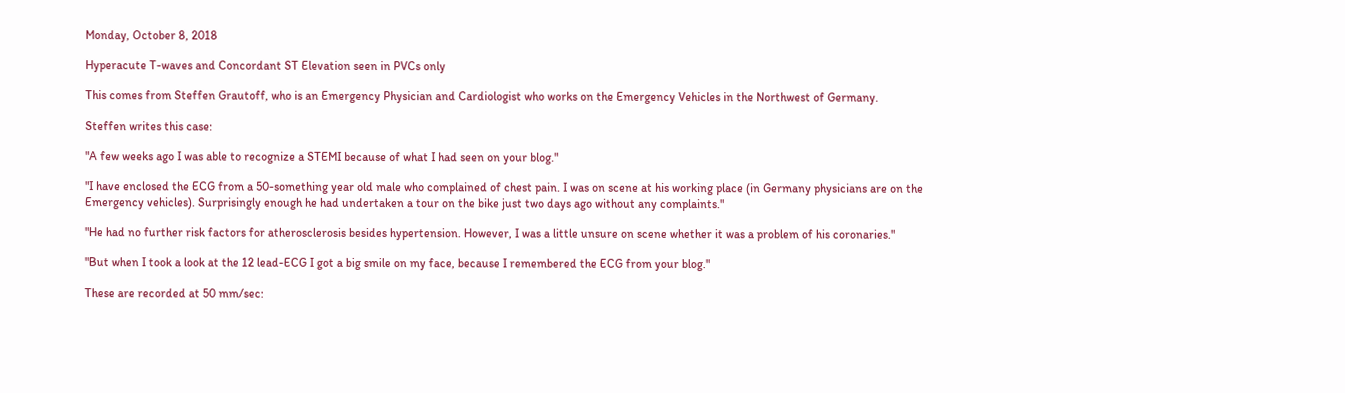Monday, October 8, 2018

Hyperacute T-waves and Concordant ST Elevation seen in PVCs only

This comes from Steffen Grautoff, who is an Emergency Physician and Cardiologist who works on the Emergency Vehicles in the Northwest of Germany.

Steffen writes this case:

"A few weeks ago I was able to recognize a STEMI because of what I had seen on your blog."

"I have enclosed the ECG from a 50-something year old male who complained of chest pain. I was on scene at his working place (in Germany physicians are on the Emergency vehicles). Surprisingly enough he had undertaken a tour on the bike just two days ago without any complaints."

"He had no further risk factors for atherosclerosis besides hypertension. However, I was a little unsure on scene whether it was a problem of his coronaries."

"But when I took a look at the 12 lead-ECG I got a big smile on my face, because I remembered the ECG from your blog."

These are recorded at 50 mm/sec: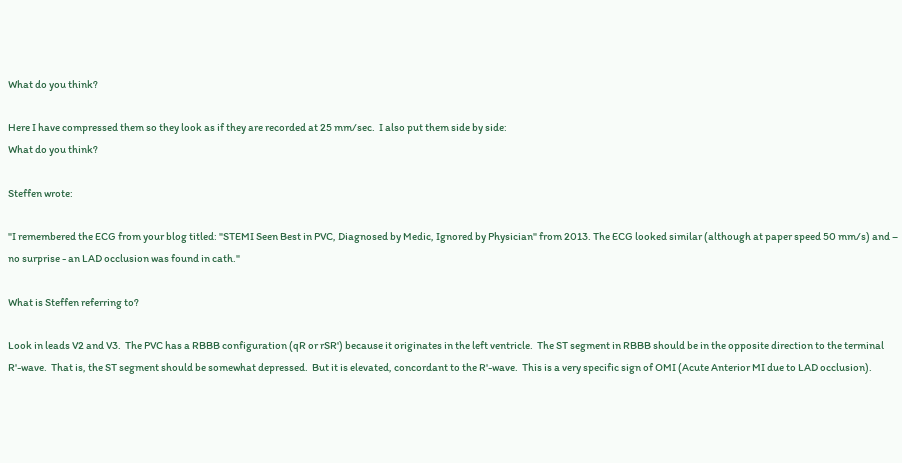What do you think?

Here I have compressed them so they look as if they are recorded at 25 mm/sec.  I also put them side by side:
What do you think?

Steffen wrote:

"I remembered the ECG from your blog titled: "STEMI Seen Best in PVC, Diagnosed by Medic, Ignored by Physician" from 2013. The ECG looked similar (although at paper speed 50 mm/s) and – no surprise - an LAD occlusion was found in cath."

What is Steffen referring to?

Look in leads V2 and V3.  The PVC has a RBBB configuration (qR or rSR') because it originates in the left ventricle.  The ST segment in RBBB should be in the opposite direction to the terminal R'-wave.  That is, the ST segment should be somewhat depressed.  But it is elevated, concordant to the R'-wave.  This is a very specific sign of OMI (Acute Anterior MI due to LAD occlusion).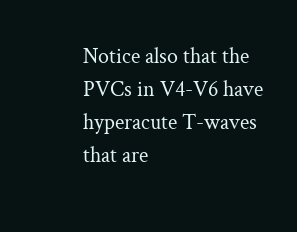Notice also that the PVCs in V4-V6 have hyperacute T-waves that are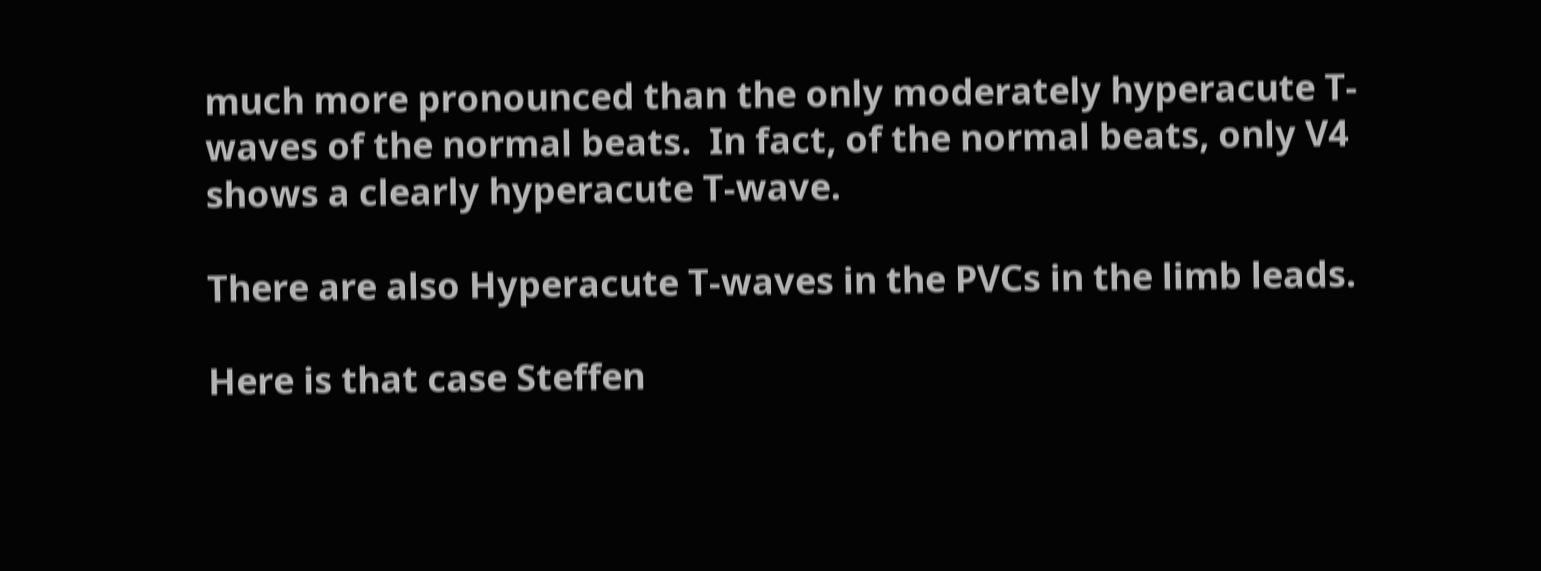much more pronounced than the only moderately hyperacute T-waves of the normal beats.  In fact, of the normal beats, only V4 shows a clearly hyperacute T-wave.

There are also Hyperacute T-waves in the PVCs in the limb leads.

Here is that case Steffen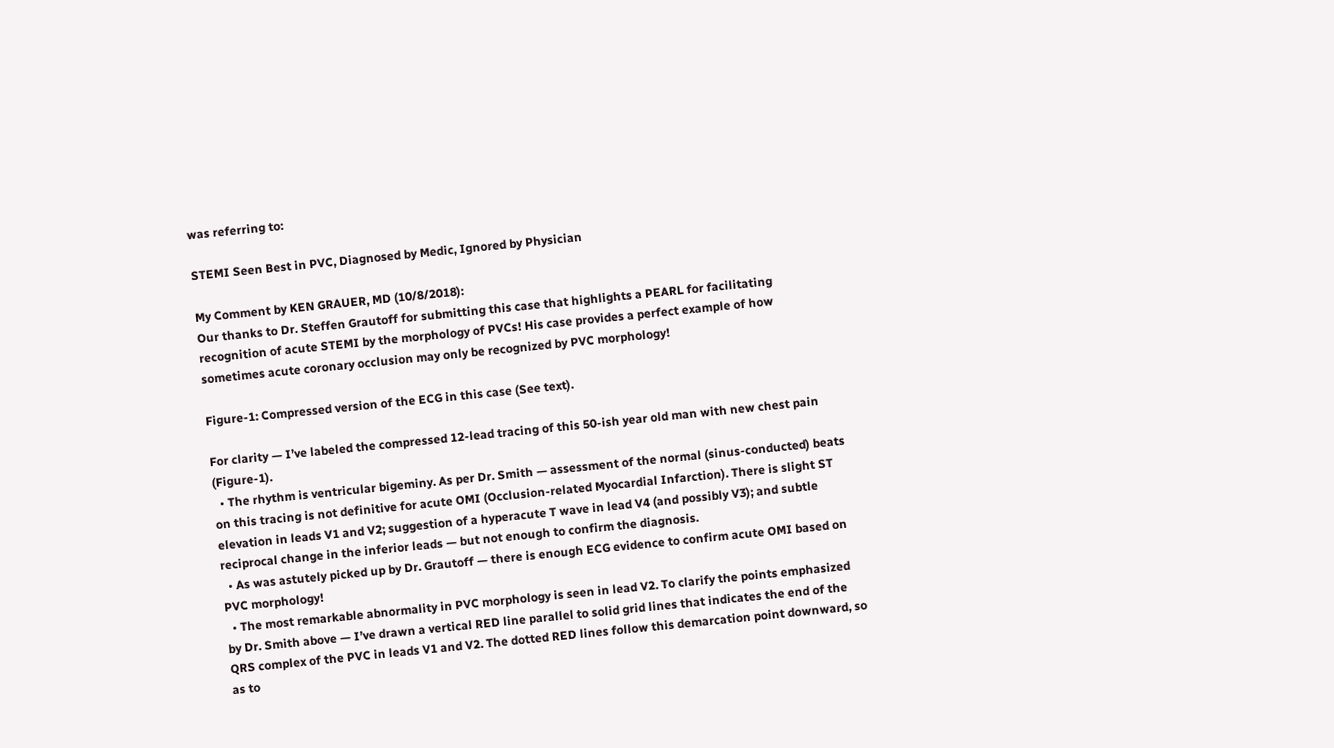was referring to:

STEMI Seen Best in PVC, Diagnosed by Medic, Ignored by Physician

My Comment by KEN GRAUER, MD (10/8/2018):
Our thanks to Dr. Steffen Grautoff for submitting this case that highlights a PEARL for facilitating recognition of acute STEMI by the morphology of PVCs! His case provides a perfect example of how sometimes acute coronary occlusion may only be recognized by PVC morphology!

Figure-1: Compressed version of the ECG in this case (See text).

For clarity — I’ve labeled the compressed 12-lead tracing of this 50-ish year old man with new chest pain (Figure-1).
  • The rhythm is ventricular bigeminy. As per Dr. Smith — assessment of the normal (sinus-conducted) beats on this tracing is not definitive for acute OMI (Occlusion-related Myocardial Infarction). There is slight ST elevation in leads V1 and V2; suggestion of a hyperacute T wave in lead V4 (and possibly V3); and subtle reciprocal change in the inferior leads — but not enough to confirm the diagnosis.
  • As was astutely picked up by Dr. Grautoff — there is enough ECG evidence to confirm acute OMI based on PVC morphology!
  • The most remarkable abnormality in PVC morphology is seen in lead V2. To clarify the points emphasized by Dr. Smith above — I’ve drawn a vertical RED line parallel to solid grid lines that indicates the end of the QRS complex of the PVC in leads V1 and V2. The dotted RED lines follow this demarcation point downward, so as to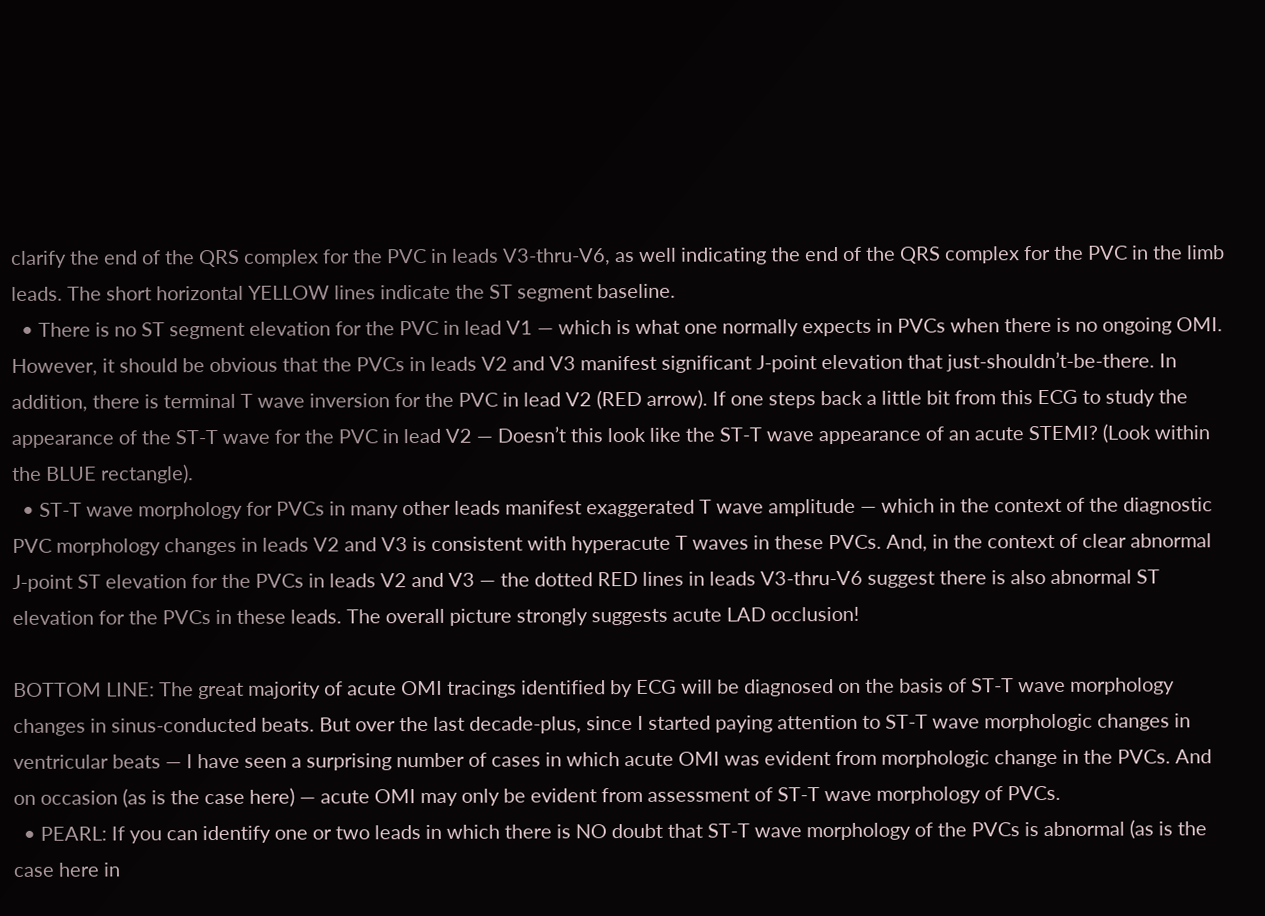clarify the end of the QRS complex for the PVC in leads V3-thru-V6, as well indicating the end of the QRS complex for the PVC in the limb leads. The short horizontal YELLOW lines indicate the ST segment baseline.
  • There is no ST segment elevation for the PVC in lead V1 — which is what one normally expects in PVCs when there is no ongoing OMI. However, it should be obvious that the PVCs in leads V2 and V3 manifest significant J-point elevation that just-shouldn’t-be-there. In addition, there is terminal T wave inversion for the PVC in lead V2 (RED arrow). If one steps back a little bit from this ECG to study the appearance of the ST-T wave for the PVC in lead V2 — Doesn’t this look like the ST-T wave appearance of an acute STEMI? (Look within the BLUE rectangle).
  • ST-T wave morphology for PVCs in many other leads manifest exaggerated T wave amplitude — which in the context of the diagnostic PVC morphology changes in leads V2 and V3 is consistent with hyperacute T waves in these PVCs. And, in the context of clear abnormal J-point ST elevation for the PVCs in leads V2 and V3 — the dotted RED lines in leads V3-thru-V6 suggest there is also abnormal ST elevation for the PVCs in these leads. The overall picture strongly suggests acute LAD occlusion!

BOTTOM LINE: The great majority of acute OMI tracings identified by ECG will be diagnosed on the basis of ST-T wave morphology changes in sinus-conducted beats. But over the last decade-plus, since I started paying attention to ST-T wave morphologic changes in ventricular beats — I have seen a surprising number of cases in which acute OMI was evident from morphologic change in the PVCs. And on occasion (as is the case here) — acute OMI may only be evident from assessment of ST-T wave morphology of PVCs.
  • PEARL: If you can identify one or two leads in which there is NO doubt that ST-T wave morphology of the PVCs is abnormal (as is the case here in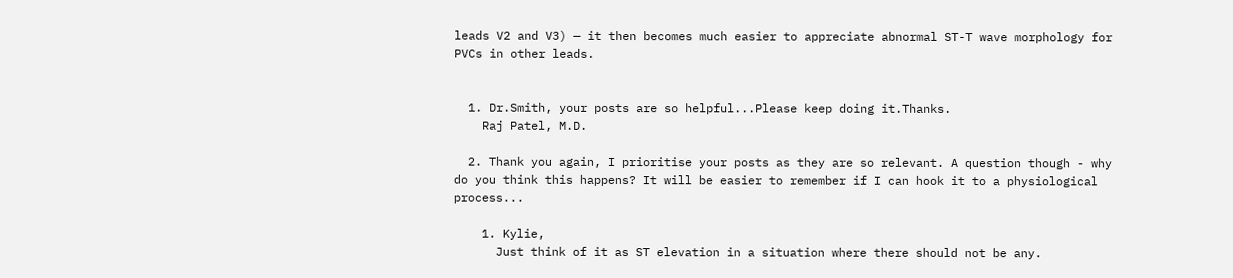leads V2 and V3) — it then becomes much easier to appreciate abnormal ST-T wave morphology for PVCs in other leads.


  1. Dr.Smith, your posts are so helpful...Please keep doing it.Thanks.
    Raj Patel, M.D.

  2. Thank you again, I prioritise your posts as they are so relevant. A question though - why do you think this happens? It will be easier to remember if I can hook it to a physiological process...

    1. Kylie,
      Just think of it as ST elevation in a situation where there should not be any.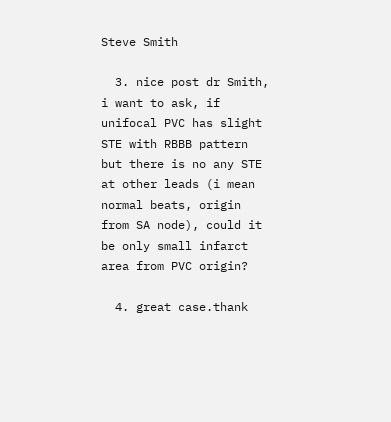Steve Smith

  3. nice post dr Smith, i want to ask, if unifocal PVC has slight STE with RBBB pattern but there is no any STE at other leads (i mean normal beats, origin from SA node), could it be only small infarct area from PVC origin?

  4. great case.thank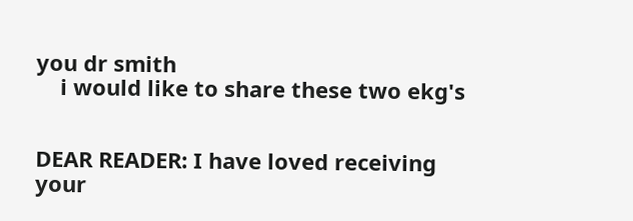you dr smith
    i would like to share these two ekg's


DEAR READER: I have loved receiving your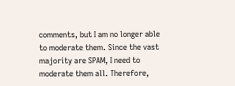comments, but I am no longer able to moderate them. Since the vast majority are SPAM, I need to moderate them all. Therefore,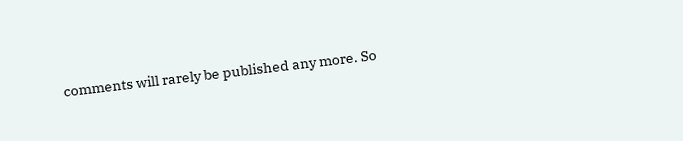comments will rarely be published any more. So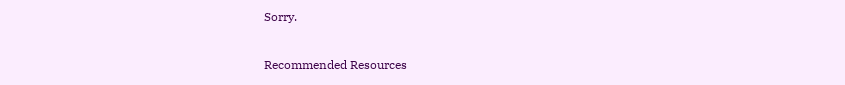Sorry.

Recommended Resources